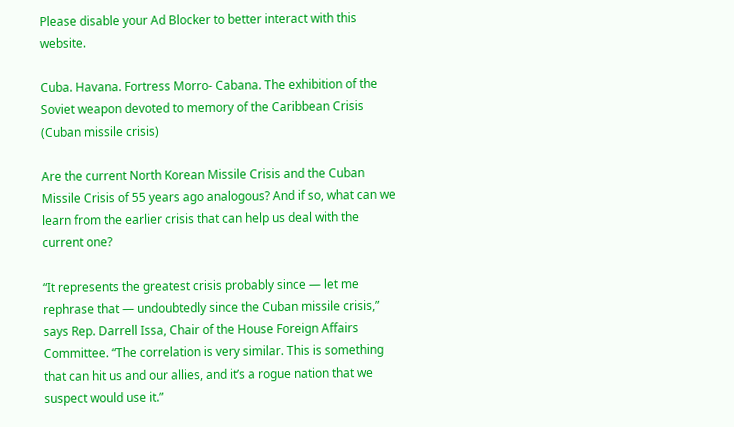Please disable your Ad Blocker to better interact with this website.

Cuba. Havana. Fortress Morro- Cabana. The exhibition of the Soviet weapon devoted to memory of the Caribbean Crisis (Cuban missile crisis)

Are the current North Korean Missile Crisis and the Cuban Missile Crisis of 55 years ago analogous? And if so, what can we learn from the earlier crisis that can help us deal with the current one?

“It represents the greatest crisis probably since — let me rephrase that — undoubtedly since the Cuban missile crisis,” says Rep. Darrell Issa, Chair of the House Foreign Affairs Committee. “The correlation is very similar. This is something that can hit us and our allies, and it’s a rogue nation that we suspect would use it.”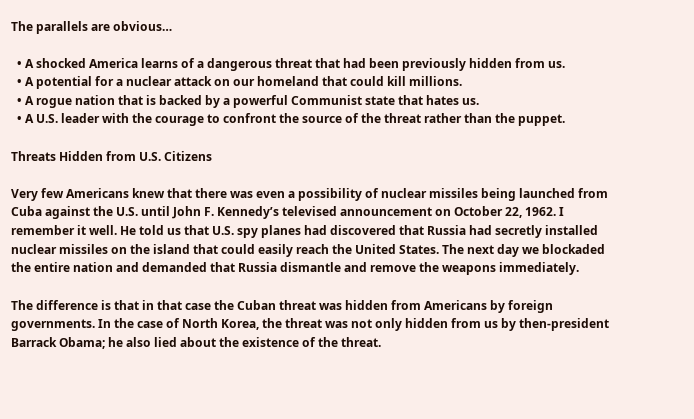The parallels are obvious…

  • A shocked America learns of a dangerous threat that had been previously hidden from us.
  • A potential for a nuclear attack on our homeland that could kill millions.
  • A rogue nation that is backed by a powerful Communist state that hates us.
  • A U.S. leader with the courage to confront the source of the threat rather than the puppet.

Threats Hidden from U.S. Citizens

Very few Americans knew that there was even a possibility of nuclear missiles being launched from Cuba against the U.S. until John F. Kennedy’s televised announcement on October 22, 1962. I remember it well. He told us that U.S. spy planes had discovered that Russia had secretly installed nuclear missiles on the island that could easily reach the United States. The next day we blockaded the entire nation and demanded that Russia dismantle and remove the weapons immediately.

The difference is that in that case the Cuban threat was hidden from Americans by foreign governments. In the case of North Korea, the threat was not only hidden from us by then-president Barrack Obama; he also lied about the existence of the threat.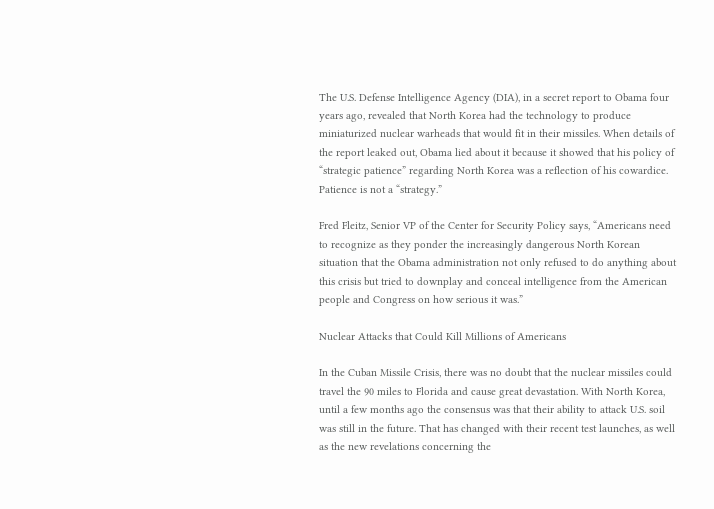The U.S. Defense Intelligence Agency (DIA), in a secret report to Obama four years ago, revealed that North Korea had the technology to produce miniaturized nuclear warheads that would fit in their missiles. When details of the report leaked out, Obama lied about it because it showed that his policy of “strategic patience” regarding North Korea was a reflection of his cowardice. Patience is not a “strategy.”

Fred Fleitz, Senior VP of the Center for Security Policy says, “Americans need to recognize as they ponder the increasingly dangerous North Korean situation that the Obama administration not only refused to do anything about this crisis but tried to downplay and conceal intelligence from the American people and Congress on how serious it was.”

Nuclear Attacks that Could Kill Millions of Americans

In the Cuban Missile Crisis, there was no doubt that the nuclear missiles could travel the 90 miles to Florida and cause great devastation. With North Korea, until a few months ago the consensus was that their ability to attack U.S. soil was still in the future. That has changed with their recent test launches, as well as the new revelations concerning the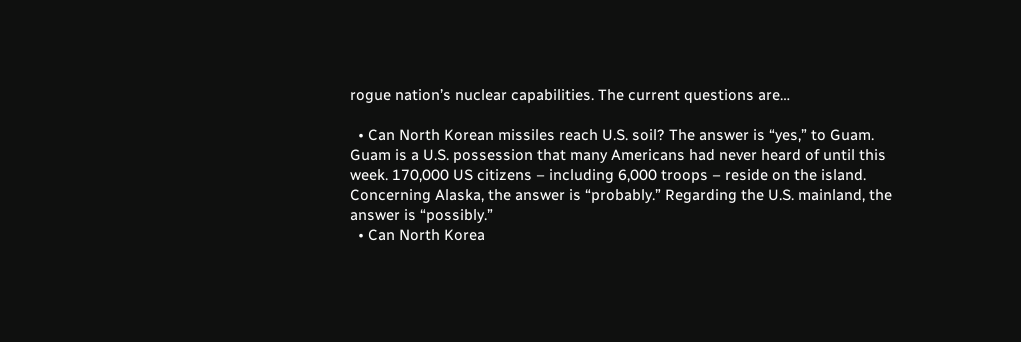rogue nation’s nuclear capabilities. The current questions are…

  • Can North Korean missiles reach U.S. soil? The answer is “yes,” to Guam. Guam is a U.S. possession that many Americans had never heard of until this week. 170,000 US citizens – including 6,000 troops – reside on the island. Concerning Alaska, the answer is “probably.” Regarding the U.S. mainland, the answer is “possibly.”
  • Can North Korea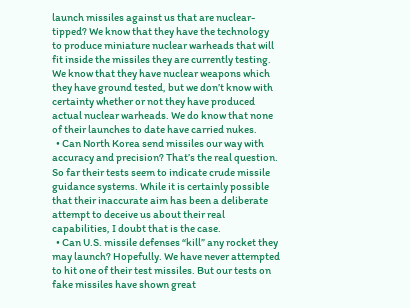launch missiles against us that are nuclear-tipped? We know that they have the technology to produce miniature nuclear warheads that will fit inside the missiles they are currently testing. We know that they have nuclear weapons which they have ground tested, but we don’t know with certainty whether or not they have produced actual nuclear warheads. We do know that none of their launches to date have carried nukes.
  • Can North Korea send missiles our way with accuracy and precision? That’s the real question. So far their tests seem to indicate crude missile guidance systems. While it is certainly possible that their inaccurate aim has been a deliberate attempt to deceive us about their real capabilities, I doubt that is the case.
  • Can U.S. missile defenses “kill” any rocket they may launch? Hopefully. We have never attempted to hit one of their test missiles. But our tests on fake missiles have shown great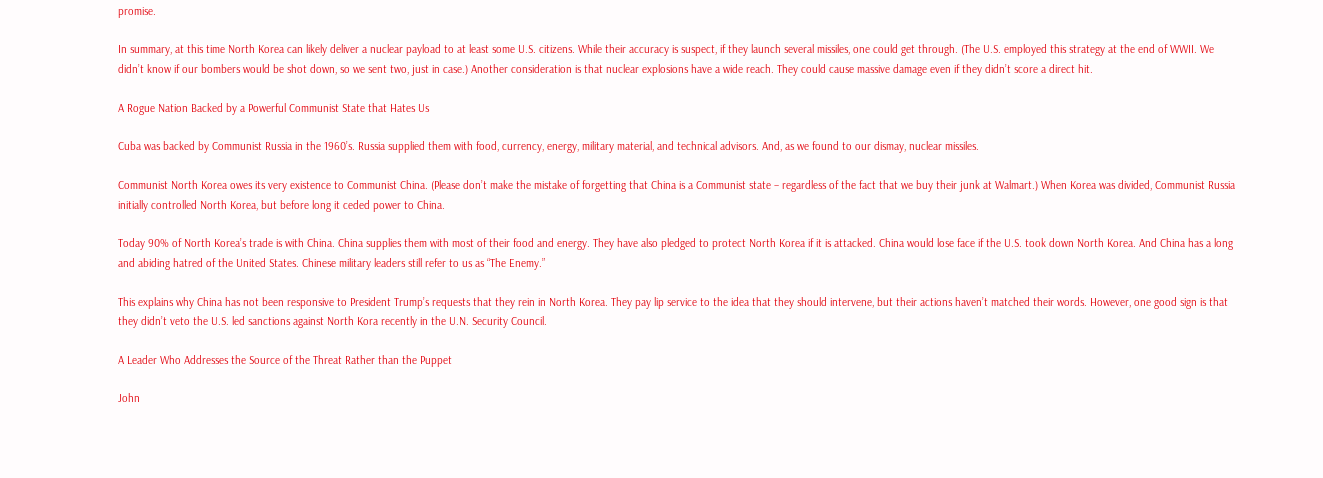promise.

In summary, at this time North Korea can likely deliver a nuclear payload to at least some U.S. citizens. While their accuracy is suspect, if they launch several missiles, one could get through. (The U.S. employed this strategy at the end of WWII. We didn’t know if our bombers would be shot down, so we sent two, just in case.) Another consideration is that nuclear explosions have a wide reach. They could cause massive damage even if they didn’t score a direct hit.

A Rogue Nation Backed by a Powerful Communist State that Hates Us

Cuba was backed by Communist Russia in the 1960’s. Russia supplied them with food, currency, energy, military material, and technical advisors. And, as we found to our dismay, nuclear missiles.

Communist North Korea owes its very existence to Communist China. (Please don’t make the mistake of forgetting that China is a Communist state – regardless of the fact that we buy their junk at Walmart.) When Korea was divided, Communist Russia initially controlled North Korea, but before long it ceded power to China.

Today 90% of North Korea’s trade is with China. China supplies them with most of their food and energy. They have also pledged to protect North Korea if it is attacked. China would lose face if the U.S. took down North Korea. And China has a long and abiding hatred of the United States. Chinese military leaders still refer to us as “The Enemy.”

This explains why China has not been responsive to President Trump’s requests that they rein in North Korea. They pay lip service to the idea that they should intervene, but their actions haven’t matched their words. However, one good sign is that they didn’t veto the U.S. led sanctions against North Kora recently in the U.N. Security Council.

A Leader Who Addresses the Source of the Threat Rather than the Puppet

John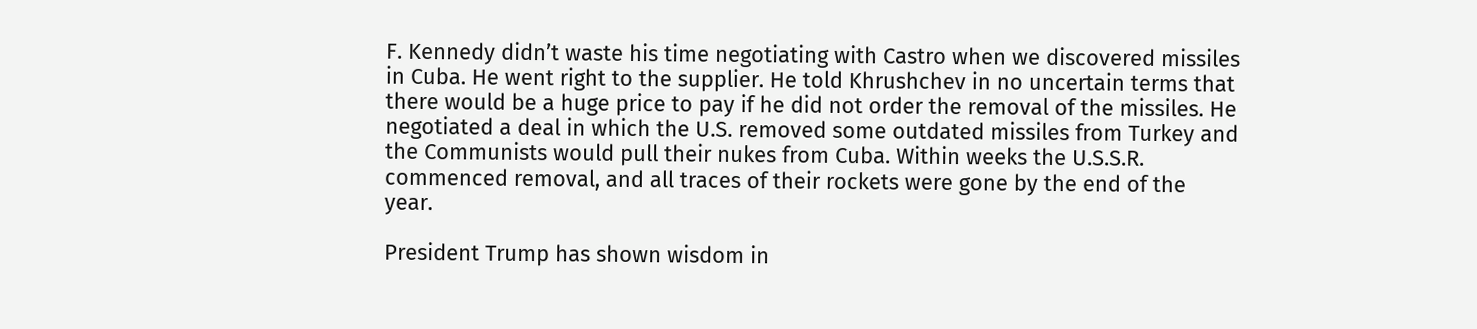F. Kennedy didn’t waste his time negotiating with Castro when we discovered missiles in Cuba. He went right to the supplier. He told Khrushchev in no uncertain terms that there would be a huge price to pay if he did not order the removal of the missiles. He negotiated a deal in which the U.S. removed some outdated missiles from Turkey and the Communists would pull their nukes from Cuba. Within weeks the U.S.S.R. commenced removal, and all traces of their rockets were gone by the end of the year.

President Trump has shown wisdom in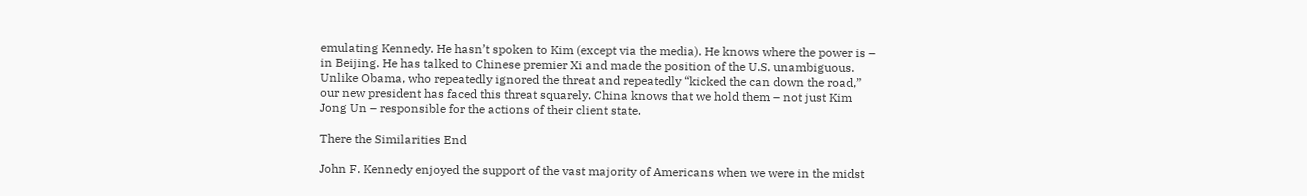emulating Kennedy. He hasn’t spoken to Kim (except via the media). He knows where the power is – in Beijing. He has talked to Chinese premier Xi and made the position of the U.S. unambiguous. Unlike Obama, who repeatedly ignored the threat and repeatedly “kicked the can down the road,” our new president has faced this threat squarely. China knows that we hold them – not just Kim Jong Un – responsible for the actions of their client state.

There the Similarities End

John F. Kennedy enjoyed the support of the vast majority of Americans when we were in the midst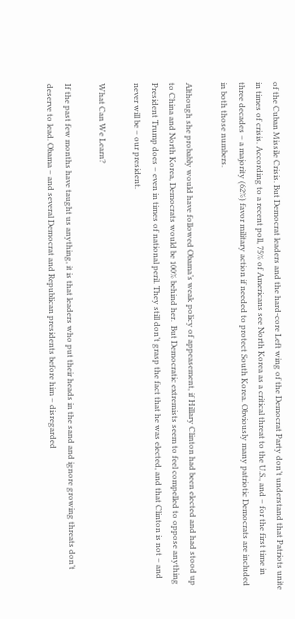of the Cuban Missile Crisis. But Democrat leaders and the hard-core Left wing of the Democrat Party don’t understand that Patriots unite in times of crisis. According to a recent poll, 75% of Americans see North Korea as a critical threat to the U.S., and – for the first time in three decades – a majority (62%) favor military action if needed to protect South Korea. Obviously many patriotic Democrats are included in both those numbers.

Although she probably would have followed Obama’s weak policy of appeasement, if Hillary Clinton had been elected and had stood up to China and North Korea, Democrats would be 100% behind her.  But Democratic extremists seem to feel compelled to oppose anything President Trump does – even in times of national peril. They still don’t grasp the fact that he was elected, and that Clinton is not – and never will be – our president.

What Can We Learn?

If the past few months have taught us anything, it is that leaders who put their heads in the sand and ignore growing threats don’t deserve to lead. Obama – and several Democrat and Republican presidents before him – disregarded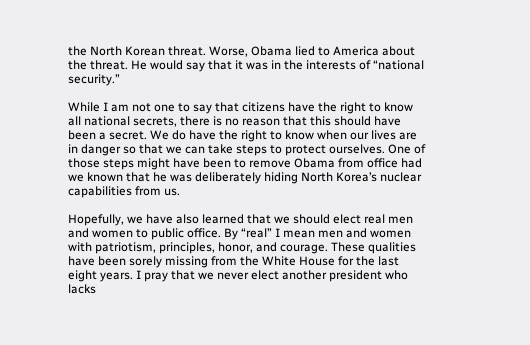the North Korean threat. Worse, Obama lied to America about the threat. He would say that it was in the interests of “national security.”

While I am not one to say that citizens have the right to know all national secrets, there is no reason that this should have been a secret. We do have the right to know when our lives are in danger so that we can take steps to protect ourselves. One of those steps might have been to remove Obama from office had we known that he was deliberately hiding North Korea’s nuclear capabilities from us.

Hopefully, we have also learned that we should elect real men and women to public office. By “real” I mean men and women with patriotism, principles, honor, and courage. These qualities have been sorely missing from the White House for the last eight years. I pray that we never elect another president who lacks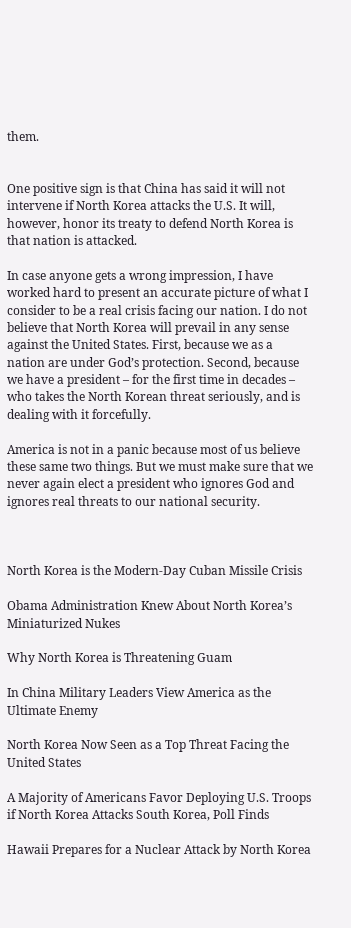them.


One positive sign is that China has said it will not intervene if North Korea attacks the U.S. It will, however, honor its treaty to defend North Korea is that nation is attacked.

In case anyone gets a wrong impression, I have worked hard to present an accurate picture of what I consider to be a real crisis facing our nation. I do not believe that North Korea will prevail in any sense against the United States. First, because we as a nation are under God’s protection. Second, because we have a president – for the first time in decades – who takes the North Korean threat seriously, and is dealing with it forcefully.

America is not in a panic because most of us believe these same two things. But we must make sure that we never again elect a president who ignores God and ignores real threats to our national security.



North Korea is the Modern-Day Cuban Missile Crisis

Obama Administration Knew About North Korea’s Miniaturized Nukes

Why North Korea is Threatening Guam

In China Military Leaders View America as the Ultimate Enemy

North Korea Now Seen as a Top Threat Facing the United States

A Majority of Americans Favor Deploying U.S. Troops if North Korea Attacks South Korea, Poll Finds

Hawaii Prepares for a Nuclear Attack by North Korea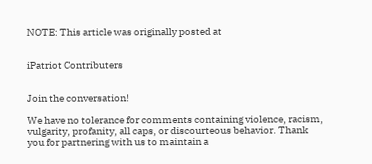NOTE: This article was originally posted at


iPatriot Contributers


Join the conversation!

We have no tolerance for comments containing violence, racism, vulgarity, profanity, all caps, or discourteous behavior. Thank you for partnering with us to maintain a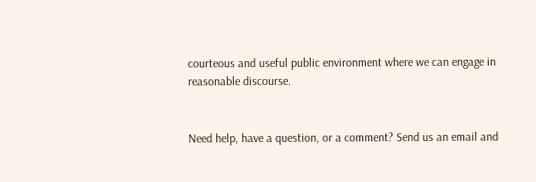courteous and useful public environment where we can engage in reasonable discourse.


Need help, have a question, or a comment? Send us an email and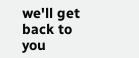we'll get back to you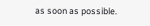as soon as possible.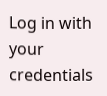Log in with your credentials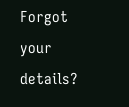Forgot your details?